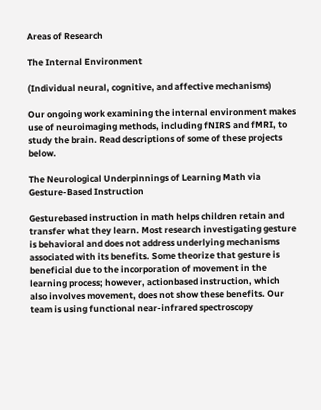Areas of Research

The Internal Environment

(Individual neural, cognitive, and affective mechanisms)

Our ongoing work examining the internal environment makes use of neuroimaging methods, including fNIRS and fMRI, to study the brain. Read descriptions of some of these projects below.

The Neurological Underpinnings of Learning Math via Gesture-Based Instruction

Gesturebased instruction in math helps children retain and transfer what they learn. Most research investigating gesture is behavioral and does not address underlying mechanisms associated with its benefits. Some theorize that gesture is beneficial due to the incorporation of movement in the learning process; however, actionbased instruction, which also involves movement, does not show these benefits. Our team is using functional near-infrared spectroscopy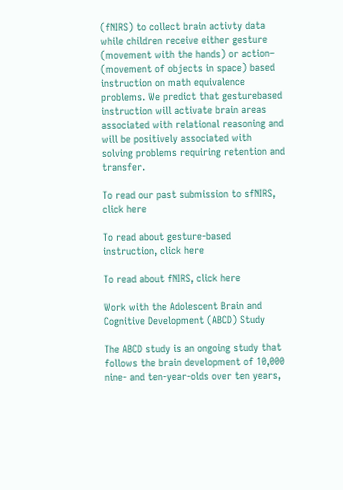(fNIRS) to collect brain activty data while children receive either gesture (movement with the hands) or action– (movement of objects in space) based instruction on math equivalence problems. We predict that gesturebased instruction will activate brain areas associated with relational reasoning and will be positively associated with solving problems requiring retention and transfer.

To read our past submission to sfNIRS, click here

To read about gesture-based instruction, click here

To read about fNIRS, click here

Work with the Adolescent Brain and Cognitive Development (ABCD) Study

The ABCD study is an ongoing study that follows the brain development of 10,000 nine- and ten-year-olds over ten years,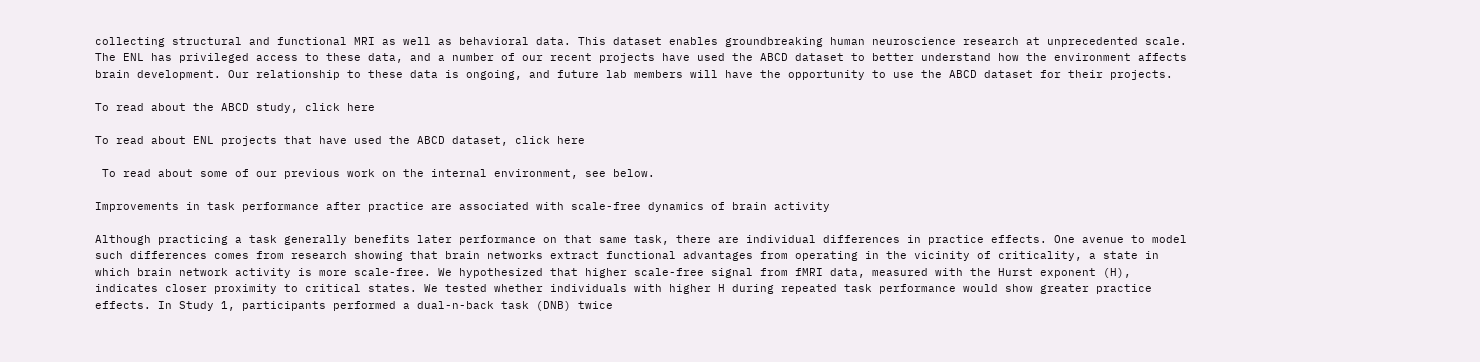collecting structural and functional MRI as well as behavioral data. This dataset enables groundbreaking human neuroscience research at unprecedented scale. The ENL has privileged access to these data, and a number of our recent projects have used the ABCD dataset to better understand how the environment affects brain development. Our relationship to these data is ongoing, and future lab members will have the opportunity to use the ABCD dataset for their projects.

To read about the ABCD study, click here

To read about ENL projects that have used the ABCD dataset, click here

 To read about some of our previous work on the internal environment, see below.

Improvements in task performance after practice are associated with scale-free dynamics of brain activity

Although practicing a task generally benefits later performance on that same task, there are individual differences in practice effects. One avenue to model such differences comes from research showing that brain networks extract functional advantages from operating in the vicinity of criticality, a state in which brain network activity is more scale-free. We hypothesized that higher scale-free signal from fMRI data, measured with the Hurst exponent (H), indicates closer proximity to critical states. We tested whether individuals with higher H during repeated task performance would show greater practice effects. In Study 1, participants performed a dual-n-back task (DNB) twice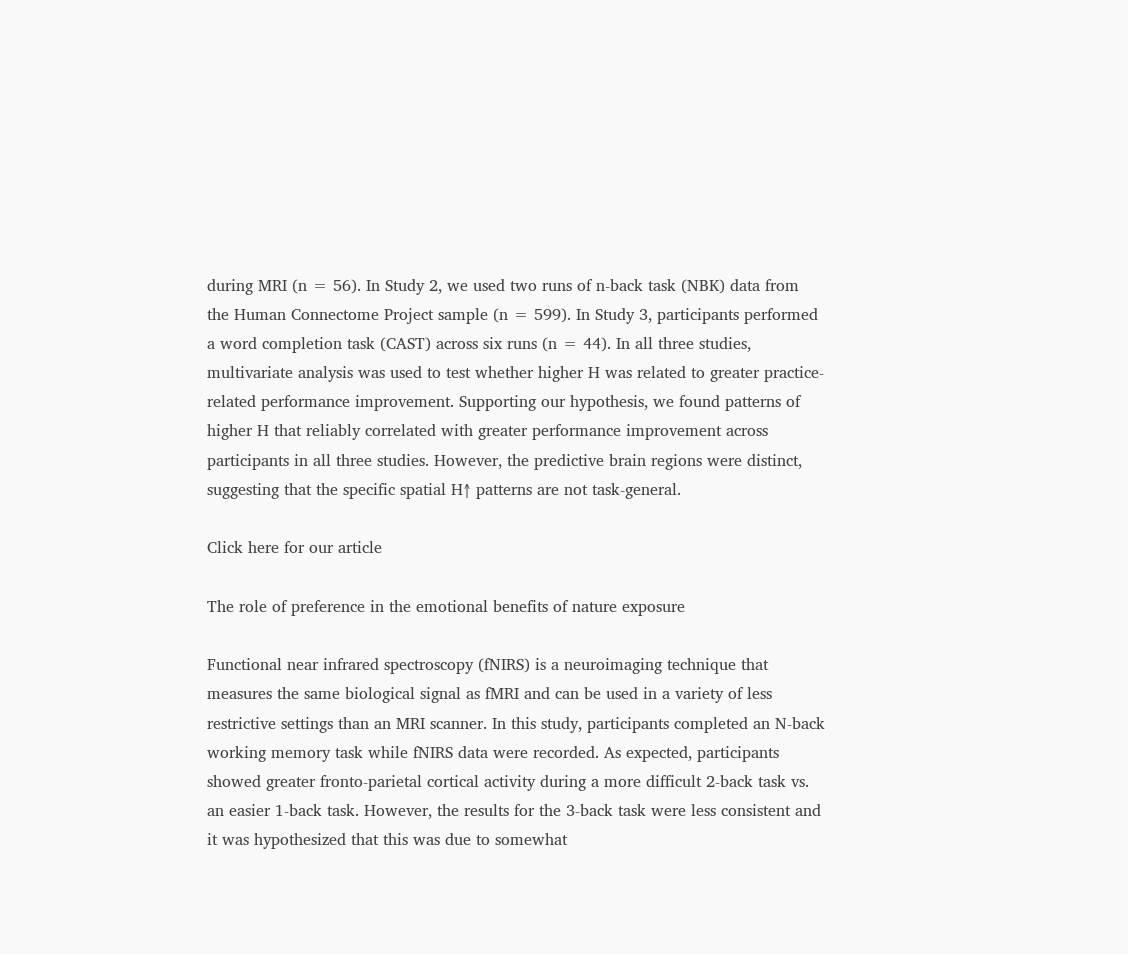during MRI (n = 56). In Study 2, we used two runs of n-back task (NBK) data from the Human Connectome Project sample (n = 599). In Study 3, participants performed a word completion task (CAST) across six runs (n = 44). In all three studies, multivariate analysis was used to test whether higher H was related to greater practice-related performance improvement. Supporting our hypothesis, we found patterns of higher H that reliably correlated with greater performance improvement across participants in all three studies. However, the predictive brain regions were distinct, suggesting that the specific spatial H↑ patterns are not task-general.

Click here for our article

The role of preference in the emotional benefits of nature exposure

Functional near infrared spectroscopy (fNIRS) is a neuroimaging technique that measures the same biological signal as fMRI and can be used in a variety of less restrictive settings than an MRI scanner. In this study, participants completed an N-back working memory task while fNIRS data were recorded. As expected, participants showed greater fronto-parietal cortical activity during a more difficult 2-back task vs. an easier 1-back task. However, the results for the 3-back task were less consistent and it was hypothesized that this was due to somewhat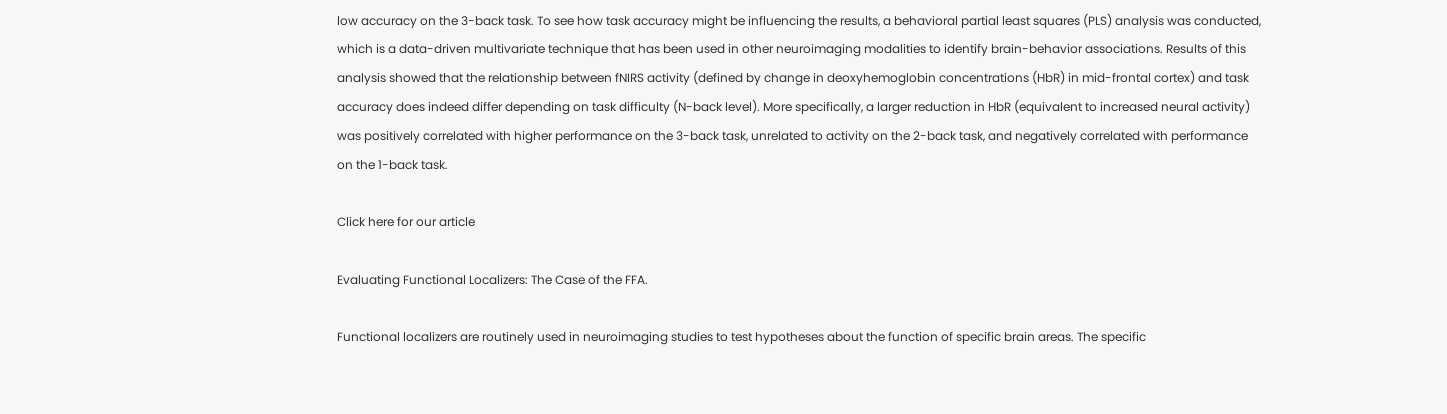low accuracy on the 3-back task. To see how task accuracy might be influencing the results, a behavioral partial least squares (PLS) analysis was conducted, which is a data-driven multivariate technique that has been used in other neuroimaging modalities to identify brain-behavior associations. Results of this analysis showed that the relationship between fNIRS activity (defined by change in deoxyhemoglobin concentrations (HbR) in mid-frontal cortex) and task accuracy does indeed differ depending on task difficulty (N-back level). More specifically, a larger reduction in HbR (equivalent to increased neural activity) was positively correlated with higher performance on the 3-back task, unrelated to activity on the 2-back task, and negatively correlated with performance on the 1-back task.

Click here for our article

Evaluating Functional Localizers: The Case of the FFA.

Functional localizers are routinely used in neuroimaging studies to test hypotheses about the function of specific brain areas. The specific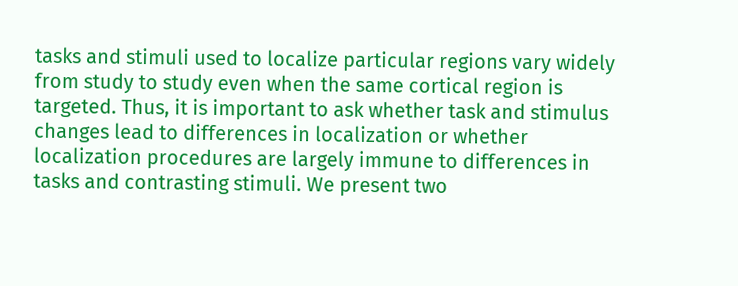tasks and stimuli used to localize particular regions vary widely from study to study even when the same cortical region is targeted. Thus, it is important to ask whether task and stimulus changes lead to differences in localization or whether localization procedures are largely immune to differences in tasks and contrasting stimuli. We present two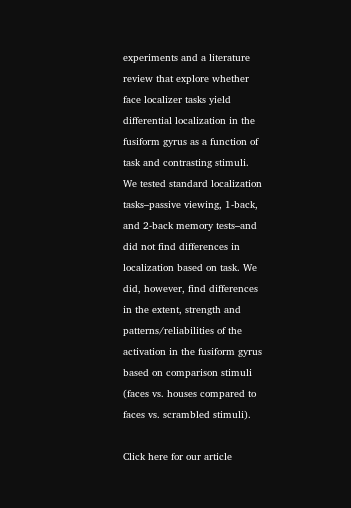experiments and a literature review that explore whether face localizer tasks yield differential localization in the fusiform gyrus as a function of task and contrasting stimuli. We tested standard localization tasks–passive viewing, 1-back, and 2-back memory tests–and did not find differences in localization based on task. We did, however, find differences in the extent, strength and patterns/reliabilities of the activation in the fusiform gyrus based on comparison stimuli (faces vs. houses compared to faces vs. scrambled stimuli).

Click here for our article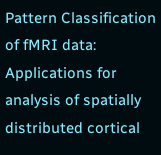Pattern Classification of fMRI data: Applications for analysis of spatially distributed cortical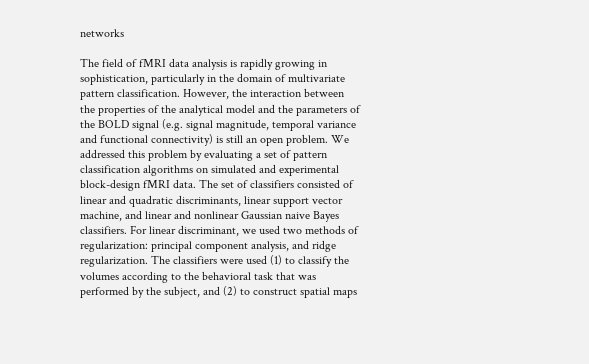networks

The field of fMRI data analysis is rapidly growing in sophistication, particularly in the domain of multivariate pattern classification. However, the interaction between the properties of the analytical model and the parameters of the BOLD signal (e.g. signal magnitude, temporal variance and functional connectivity) is still an open problem. We addressed this problem by evaluating a set of pattern classification algorithms on simulated and experimental block-design fMRI data. The set of classifiers consisted of linear and quadratic discriminants, linear support vector machine, and linear and nonlinear Gaussian naive Bayes classifiers. For linear discriminant, we used two methods of regularization: principal component analysis, and ridge regularization. The classifiers were used (1) to classify the volumes according to the behavioral task that was performed by the subject, and (2) to construct spatial maps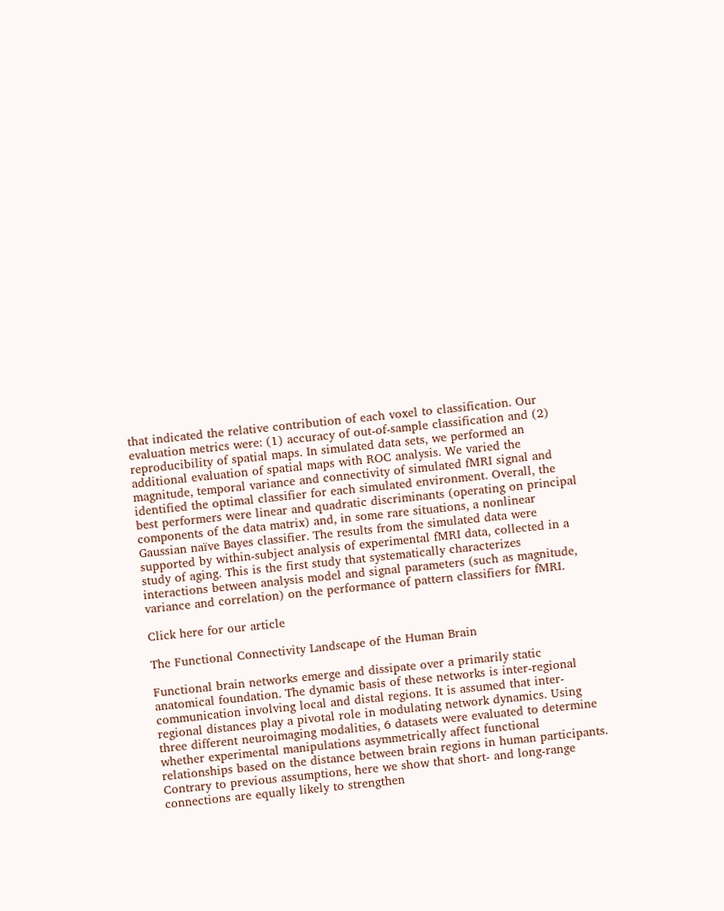that indicated the relative contribution of each voxel to classification. Our evaluation metrics were: (1) accuracy of out-of-sample classification and (2) reproducibility of spatial maps. In simulated data sets, we performed an additional evaluation of spatial maps with ROC analysis. We varied the magnitude, temporal variance and connectivity of simulated fMRI signal and identified the optimal classifier for each simulated environment. Overall, the best performers were linear and quadratic discriminants (operating on principal components of the data matrix) and, in some rare situations, a nonlinear Gaussian naïve Bayes classifier. The results from the simulated data were supported by within-subject analysis of experimental fMRI data, collected in a study of aging. This is the first study that systematically characterizes interactions between analysis model and signal parameters (such as magnitude, variance and correlation) on the performance of pattern classifiers for fMRI.

Click here for our article

The Functional Connectivity Landscape of the Human Brain

Functional brain networks emerge and dissipate over a primarily static anatomical foundation. The dynamic basis of these networks is inter-regional communication involving local and distal regions. It is assumed that inter-regional distances play a pivotal role in modulating network dynamics. Using three different neuroimaging modalities, 6 datasets were evaluated to determine whether experimental manipulations asymmetrically affect functional relationships based on the distance between brain regions in human participants. Contrary to previous assumptions, here we show that short- and long-range connections are equally likely to strengthen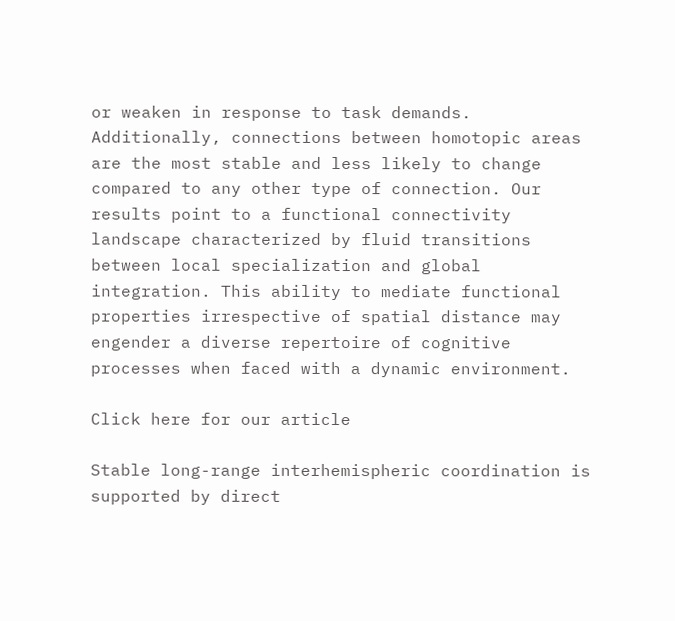or weaken in response to task demands. Additionally, connections between homotopic areas are the most stable and less likely to change compared to any other type of connection. Our results point to a functional connectivity landscape characterized by fluid transitions between local specialization and global integration. This ability to mediate functional properties irrespective of spatial distance may engender a diverse repertoire of cognitive processes when faced with a dynamic environment.

Click here for our article

Stable long-range interhemispheric coordination is supported by direct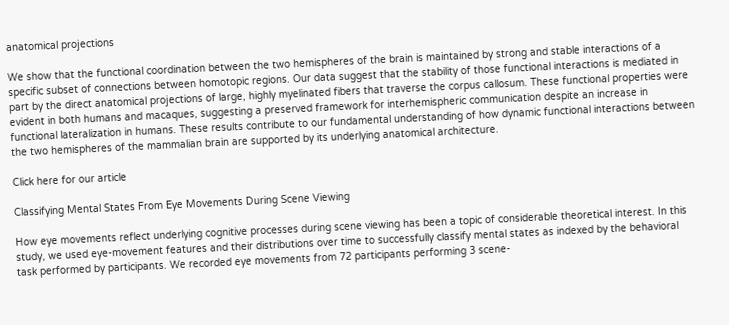anatomical projections

We show that the functional coordination between the two hemispheres of the brain is maintained by strong and stable interactions of a specific subset of connections between homotopic regions. Our data suggest that the stability of those functional interactions is mediated in part by the direct anatomical projections of large, highly myelinated fibers that traverse the corpus callosum. These functional properties were evident in both humans and macaques, suggesting a preserved framework for interhemispheric communication despite an increase in functional lateralization in humans. These results contribute to our fundamental understanding of how dynamic functional interactions between the two hemispheres of the mammalian brain are supported by its underlying anatomical architecture.

Click here for our article

Classifying Mental States From Eye Movements During Scene Viewing

How eye movements reflect underlying cognitive processes during scene viewing has been a topic of considerable theoretical interest. In this study, we used eye-movement features and their distributions over time to successfully classify mental states as indexed by the behavioral task performed by participants. We recorded eye movements from 72 participants performing 3 scene-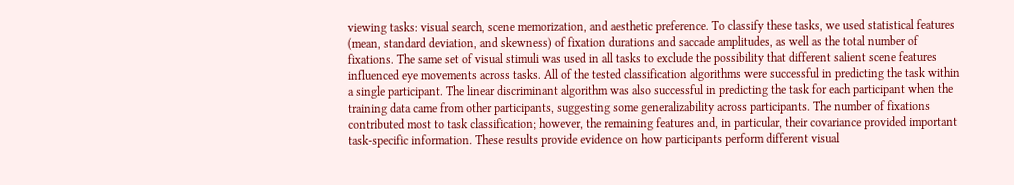viewing tasks: visual search, scene memorization, and aesthetic preference. To classify these tasks, we used statistical features (mean, standard deviation, and skewness) of fixation durations and saccade amplitudes, as well as the total number of fixations. The same set of visual stimuli was used in all tasks to exclude the possibility that different salient scene features influenced eye movements across tasks. All of the tested classification algorithms were successful in predicting the task within a single participant. The linear discriminant algorithm was also successful in predicting the task for each participant when the training data came from other participants, suggesting some generalizability across participants. The number of fixations contributed most to task classification; however, the remaining features and, in particular, their covariance provided important task-specific information. These results provide evidence on how participants perform different visual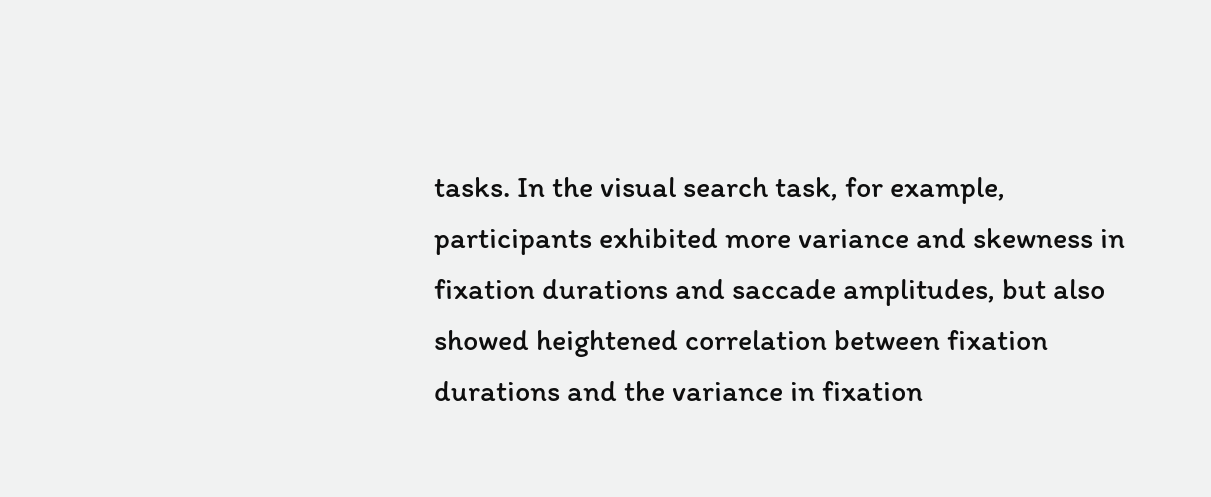tasks. In the visual search task, for example, participants exhibited more variance and skewness in fixation durations and saccade amplitudes, but also showed heightened correlation between fixation durations and the variance in fixation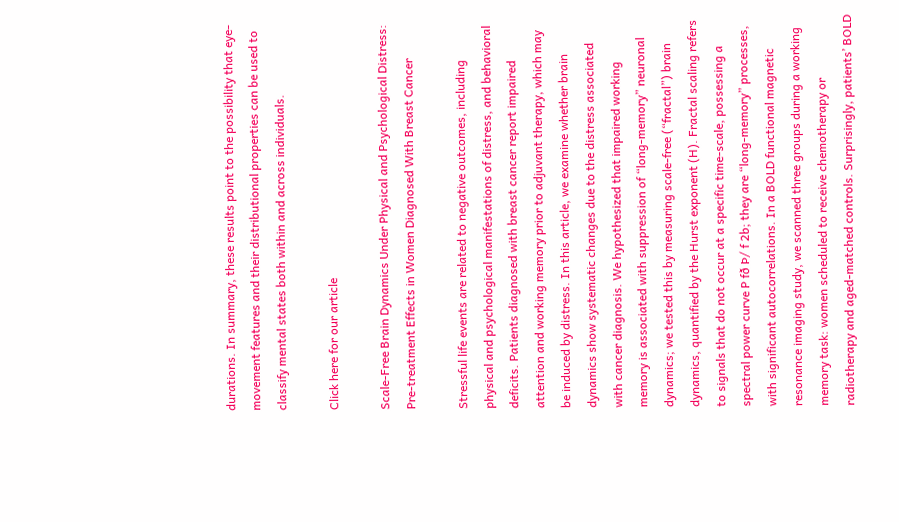durations. In summary, these results point to the possibility that eye-movement features and their distributional properties can be used to classify mental states both within and across individuals.

Click here for our article

Scale-Free Brain Dynamics Under Physical and Psychological Distress: Pre-treatment Effects in Women Diagnosed With Breast Cancer

Stressful life events are related to negative outcomes, including physical and psychological manifestations of distress, and behavioral deficits. Patients diagnosed with breast cancer report impaired attention and working memory prior to adjuvant therapy, which may be induced by distress. In this article, we examine whether brain dynamics show systematic changes due to the distress associated with cancer diagnosis. We hypothesized that impaired working memory is associated with suppression of “long-memory” neuronal dynamics; we tested this by measuring scale-free (“fractal”) brain dynamics, quantified by the Hurst exponent (H). Fractal scaling refers to signals that do not occur at a specific time-scale, possessing a spectral power curve P fð Þ/ f 2b; they are “long-memory” processes, with significant autocorrelations. In a BOLD functional magnetic resonance imaging study, we scanned three groups during a working memory task: women scheduled to receive chemotherapy or radiotherapy and aged-matched controls. Surprisingly, patients’ BOLD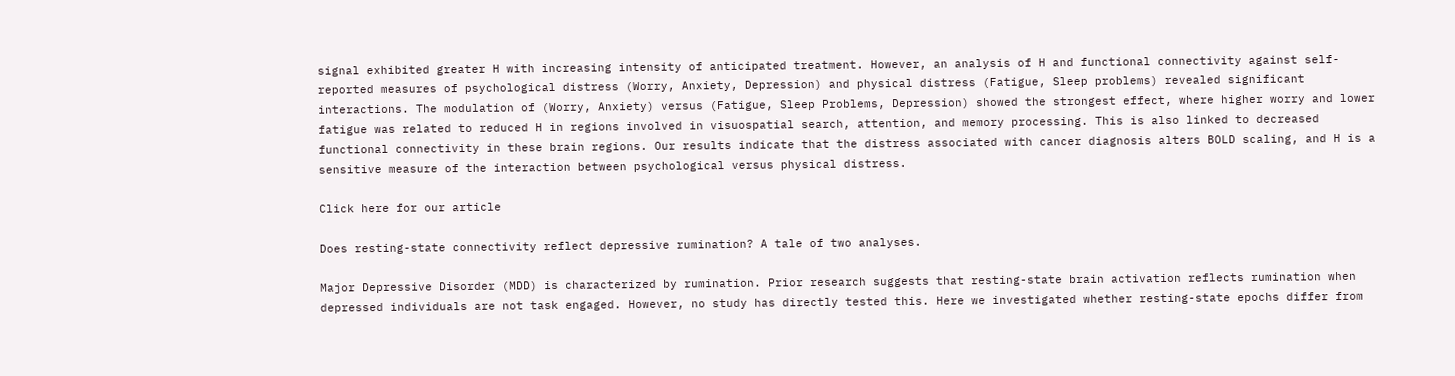signal exhibited greater H with increasing intensity of anticipated treatment. However, an analysis of H and functional connectivity against self-reported measures of psychological distress (Worry, Anxiety, Depression) and physical distress (Fatigue, Sleep problems) revealed significant interactions. The modulation of (Worry, Anxiety) versus (Fatigue, Sleep Problems, Depression) showed the strongest effect, where higher worry and lower fatigue was related to reduced H in regions involved in visuospatial search, attention, and memory processing. This is also linked to decreased functional connectivity in these brain regions. Our results indicate that the distress associated with cancer diagnosis alters BOLD scaling, and H is a sensitive measure of the interaction between psychological versus physical distress.

Click here for our article

Does resting-state connectivity reflect depressive rumination? A tale of two analyses.

Major Depressive Disorder (MDD) is characterized by rumination. Prior research suggests that resting-state brain activation reflects rumination when depressed individuals are not task engaged. However, no study has directly tested this. Here we investigated whether resting-state epochs differ from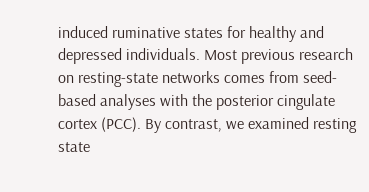induced ruminative states for healthy and depressed individuals. Most previous research on resting-state networks comes from seed-based analyses with the posterior cingulate cortex (PCC). By contrast, we examined resting state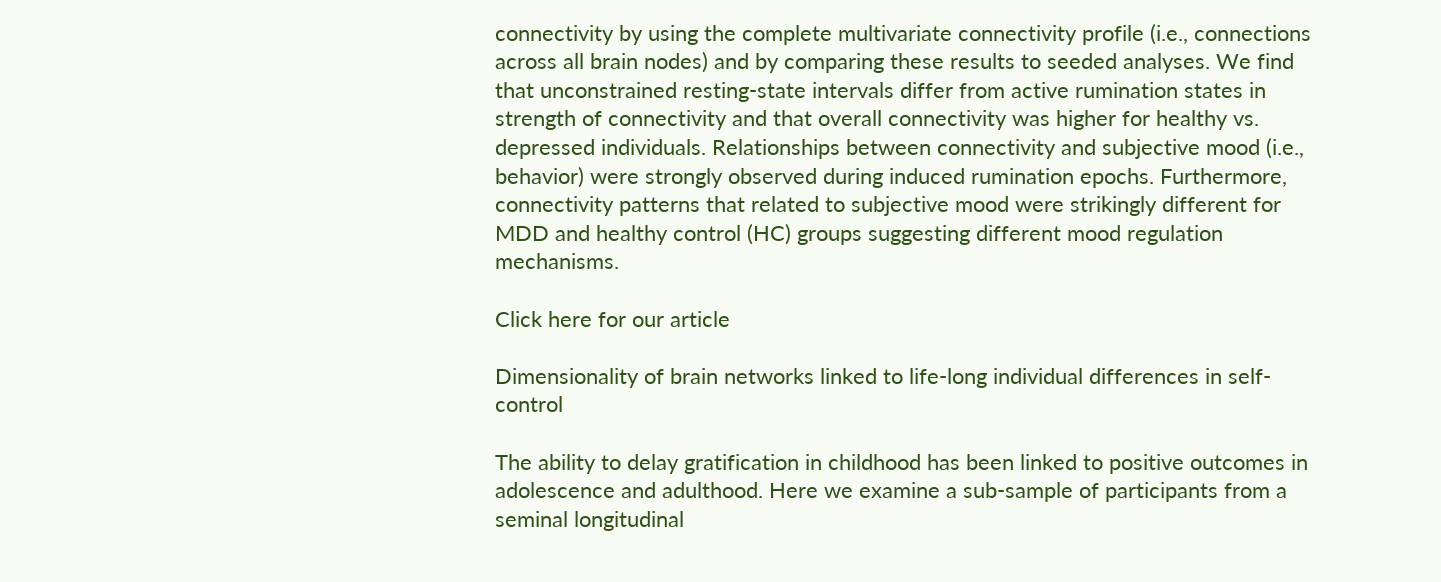connectivity by using the complete multivariate connectivity profile (i.e., connections across all brain nodes) and by comparing these results to seeded analyses. We find that unconstrained resting-state intervals differ from active rumination states in strength of connectivity and that overall connectivity was higher for healthy vs. depressed individuals. Relationships between connectivity and subjective mood (i.e., behavior) were strongly observed during induced rumination epochs. Furthermore, connectivity patterns that related to subjective mood were strikingly different for MDD and healthy control (HC) groups suggesting different mood regulation mechanisms.

Click here for our article

Dimensionality of brain networks linked to life-long individual differences in self-control

The ability to delay gratification in childhood has been linked to positive outcomes in adolescence and adulthood. Here we examine a sub-sample of participants from a seminal longitudinal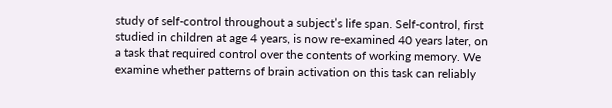study of self-control throughout a subject’s life span. Self-control, first studied in children at age 4 years, is now re-examined 40 years later, on a task that required control over the contents of working memory. We examine whether patterns of brain activation on this task can reliably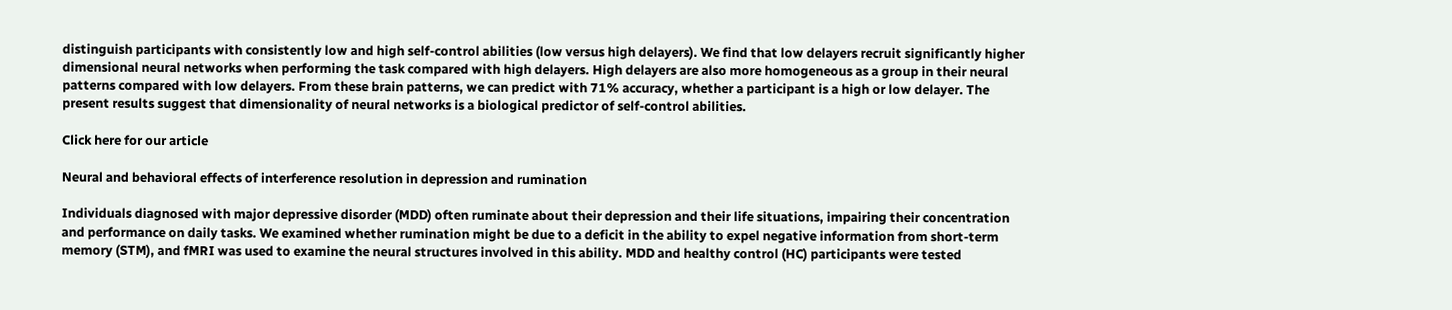distinguish participants with consistently low and high self-control abilities (low versus high delayers). We find that low delayers recruit significantly higher dimensional neural networks when performing the task compared with high delayers. High delayers are also more homogeneous as a group in their neural patterns compared with low delayers. From these brain patterns, we can predict with 71% accuracy, whether a participant is a high or low delayer. The present results suggest that dimensionality of neural networks is a biological predictor of self-control abilities.

Click here for our article

Neural and behavioral effects of interference resolution in depression and rumination

Individuals diagnosed with major depressive disorder (MDD) often ruminate about their depression and their life situations, impairing their concentration and performance on daily tasks. We examined whether rumination might be due to a deficit in the ability to expel negative information from short-term memory (STM), and fMRI was used to examine the neural structures involved in this ability. MDD and healthy control (HC) participants were tested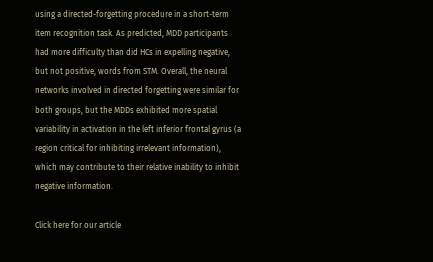using a directed-forgetting procedure in a short-term item recognition task. As predicted, MDD participants had more difficulty than did HCs in expelling negative, but not positive, words from STM. Overall, the neural networks involved in directed forgetting were similar for both groups, but the MDDs exhibited more spatial variability in activation in the left inferior frontal gyrus (a region critical for inhibiting irrelevant information), which may contribute to their relative inability to inhibit negative information.

Click here for our article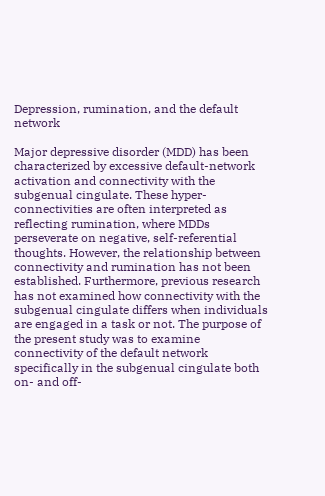Depression, rumination, and the default network

Major depressive disorder (MDD) has been characterized by excessive default-network activation and connectivity with the subgenual cingulate. These hyper-connectivities are often interpreted as reflecting rumination, where MDDs perseverate on negative, self-referential thoughts. However, the relationship between connectivity and rumination has not been established. Furthermore, previous research has not examined how connectivity with the subgenual cingulate differs when individuals are engaged in a task or not. The purpose of the present study was to examine connectivity of the default network specifically in the subgenual cingulate both on- and off-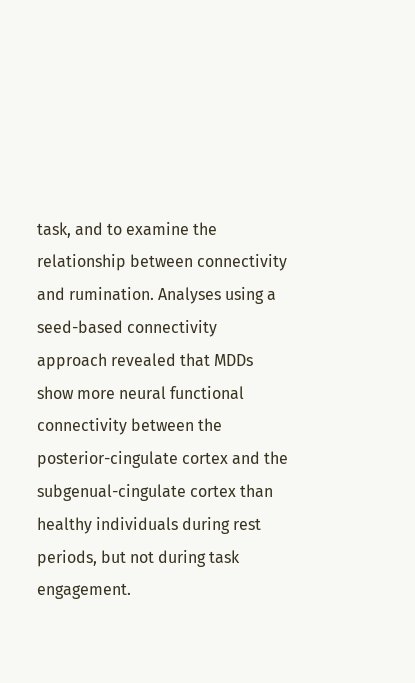task, and to examine the relationship between connectivity and rumination. Analyses using a seed-based connectivity approach revealed that MDDs show more neural functional connectivity between the posterior-cingulate cortex and the subgenual-cingulate cortex than healthy individuals during rest periods, but not during task engagement.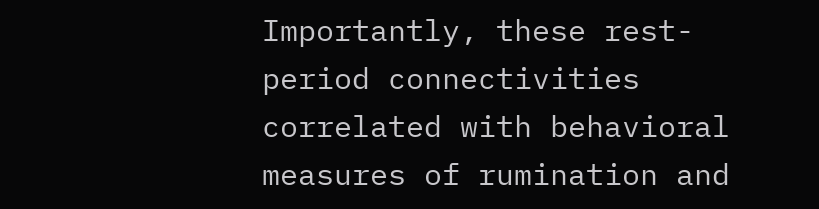Importantly, these rest-period connectivities correlated with behavioral measures of rumination and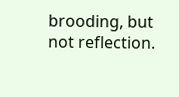brooding, but not reflection.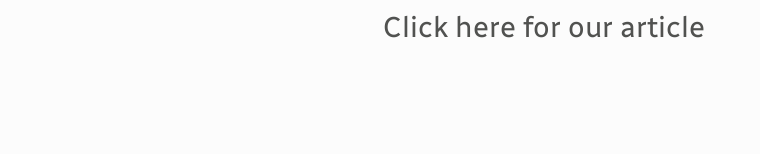Click here for our article